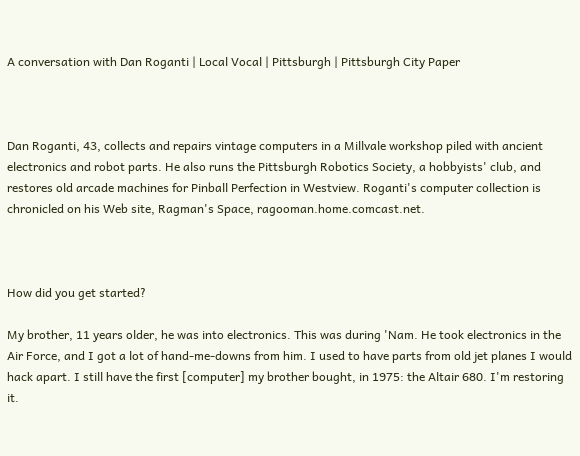A conversation with Dan Roganti | Local Vocal | Pittsburgh | Pittsburgh City Paper



Dan Roganti, 43, collects and repairs vintage computers in a Millvale workshop piled with ancient electronics and robot parts. He also runs the Pittsburgh Robotics Society, a hobbyists' club, and restores old arcade machines for Pinball Perfection in Westview. Roganti's computer collection is chronicled on his Web site, Ragman's Space, ragooman.home.comcast.net.



How did you get started?

My brother, 11 years older, he was into electronics. This was during 'Nam. He took electronics in the Air Force, and I got a lot of hand-me-downs from him. I used to have parts from old jet planes I would hack apart. I still have the first [computer] my brother bought, in 1975: the Altair 680. I'm restoring it.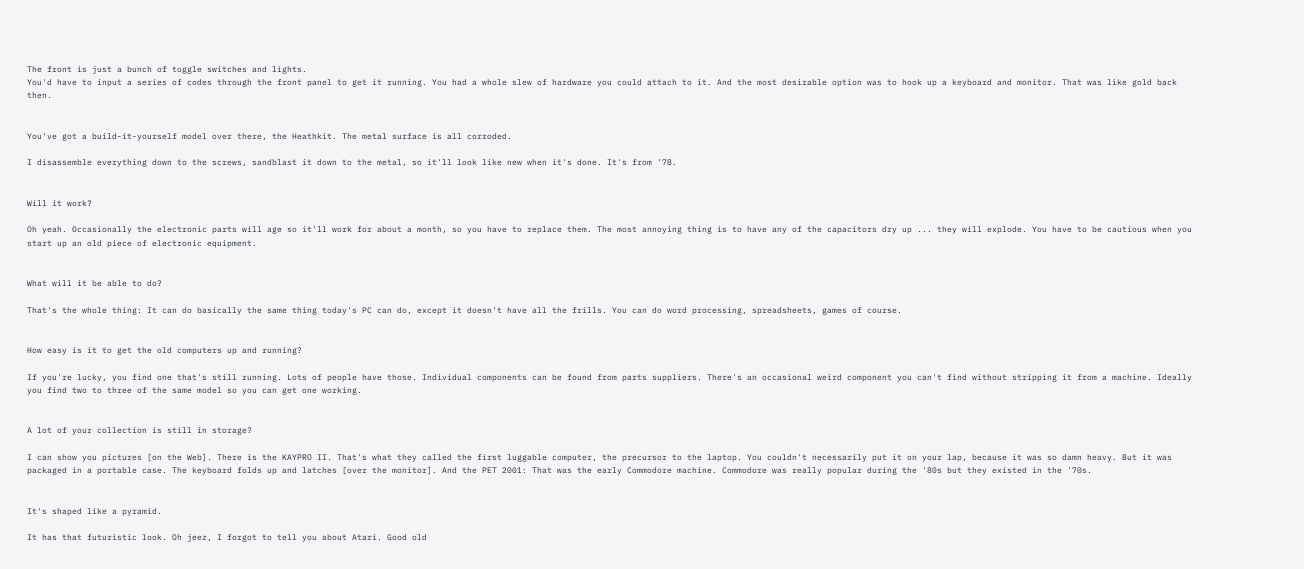The front is just a bunch of toggle switches and lights.
You'd have to input a series of codes through the front panel to get it running. You had a whole slew of hardware you could attach to it. And the most desirable option was to hook up a keyboard and monitor. That was like gold back then.


You've got a build-it-yourself model over there, the Heathkit. The metal surface is all corroded.

I disassemble everything down to the screws, sandblast it down to the metal, so it'll look like new when it's done. It's from '78.


Will it work?

Oh yeah. Occasionally the electronic parts will age so it'll work for about a month, so you have to replace them. The most annoying thing is to have any of the capacitors dry up ... they will explode. You have to be cautious when you start up an old piece of electronic equipment.


What will it be able to do?

That's the whole thing: It can do basically the same thing today's PC can do, except it doesn't have all the frills. You can do word processing, spreadsheets, games of course.


How easy is it to get the old computers up and running?

If you're lucky, you find one that's still running. Lots of people have those. Individual components can be found from parts suppliers. There's an occasional weird component you can't find without stripping it from a machine. Ideally you find two to three of the same model so you can get one working.


A lot of your collection is still in storage?

I can show you pictures [on the Web]. There is the KAYPRO II. That's what they called the first luggable computer, the precursor to the laptop. You couldn't necessarily put it on your lap, because it was so damn heavy. But it was packaged in a portable case. The keyboard folds up and latches [over the monitor]. And the PET 2001: That was the early Commodore machine. Commodore was really popular during the '80s but they existed in the '70s.


It's shaped like a pyramid.

It has that futuristic look. Oh jeez, I forgot to tell you about Atari. Good old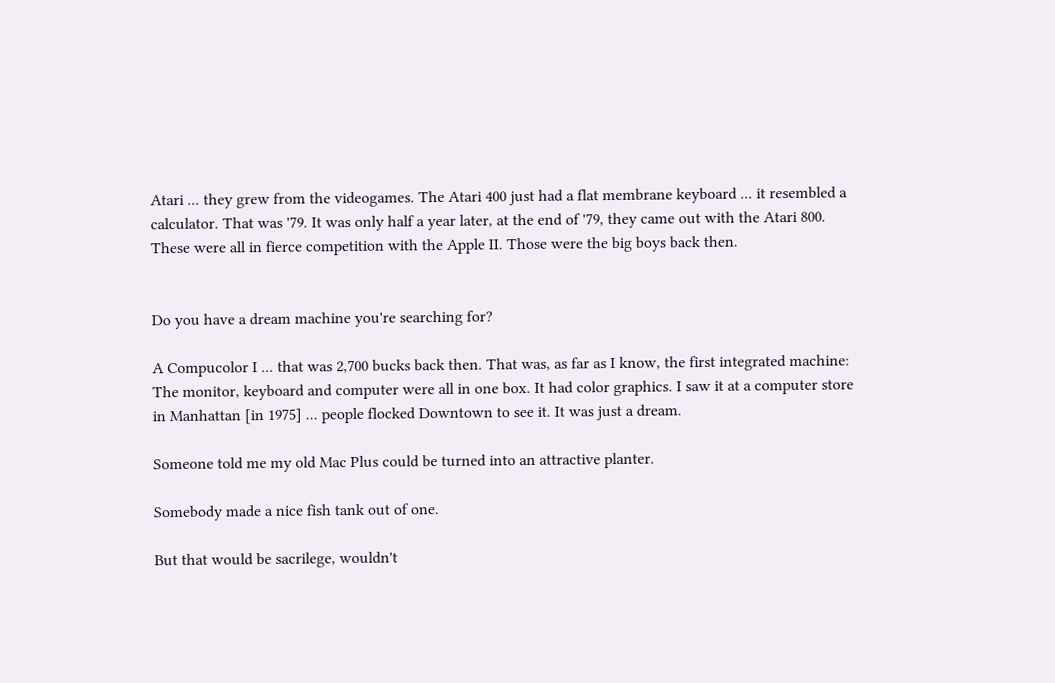Atari ... they grew from the videogames. The Atari 400 just had a flat membrane keyboard ... it resembled a calculator. That was '79. It was only half a year later, at the end of '79, they came out with the Atari 800. These were all in fierce competition with the Apple II. Those were the big boys back then.


Do you have a dream machine you're searching for?

A Compucolor I ... that was 2,700 bucks back then. That was, as far as I know, the first integrated machine: The monitor, keyboard and computer were all in one box. It had color graphics. I saw it at a computer store in Manhattan [in 1975] ... people flocked Downtown to see it. It was just a dream.

Someone told me my old Mac Plus could be turned into an attractive planter.

Somebody made a nice fish tank out of one.

But that would be sacrilege, wouldn't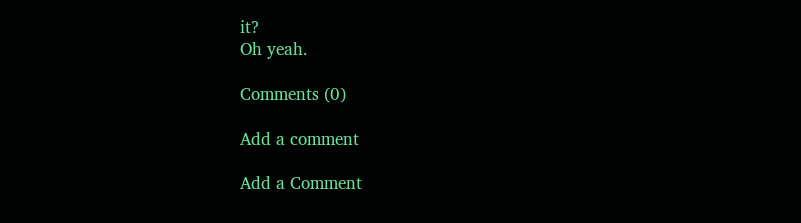it?
Oh yeah.

Comments (0)

Add a comment

Add a Comment